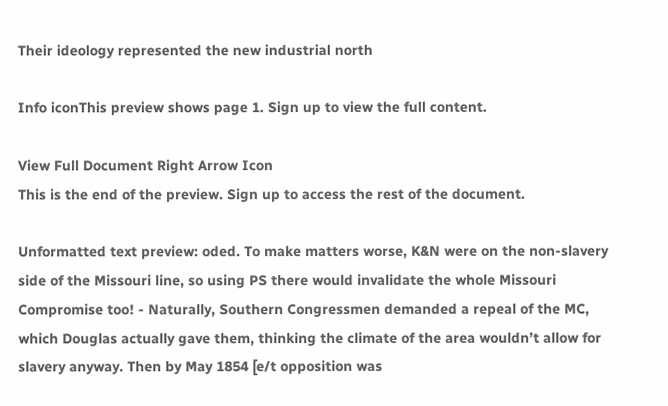Their ideology represented the new industrial north

Info iconThis preview shows page 1. Sign up to view the full content.

View Full Document Right Arrow Icon
This is the end of the preview. Sign up to access the rest of the document.

Unformatted text preview: oded. To make matters worse, K&N were on the non-slavery side of the Missouri line, so using PS there would invalidate the whole Missouri Compromise too! - Naturally, Southern Congressmen demanded a repeal of the MC, which Douglas actually gave them, thinking the climate of the area wouldn’t allow for slavery anyway. Then by May 1854 [e/t opposition was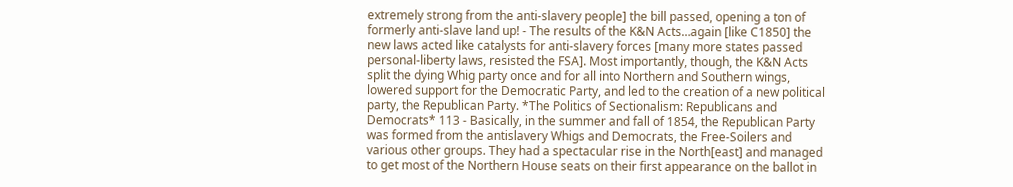extremely strong from the anti-slavery people] the bill passed, opening a ton of formerly anti-slave land up! - The results of the K&N Acts…again [like C1850] the new laws acted like catalysts for anti-slavery forces [many more states passed personal-liberty laws, resisted the FSA]. Most importantly, though, the K&N Acts split the dying Whig party once and for all into Northern and Southern wings, lowered support for the Democratic Party, and led to the creation of a new political party, the Republican Party. *The Politics of Sectionalism: Republicans and Democrats* 113 - Basically, in the summer and fall of 1854, the Republican Party was formed from the antislavery Whigs and Democrats, the Free-Soilers and various other groups. They had a spectacular rise in the North[east] and managed to get most of the Northern House seats on their first appearance on the ballot in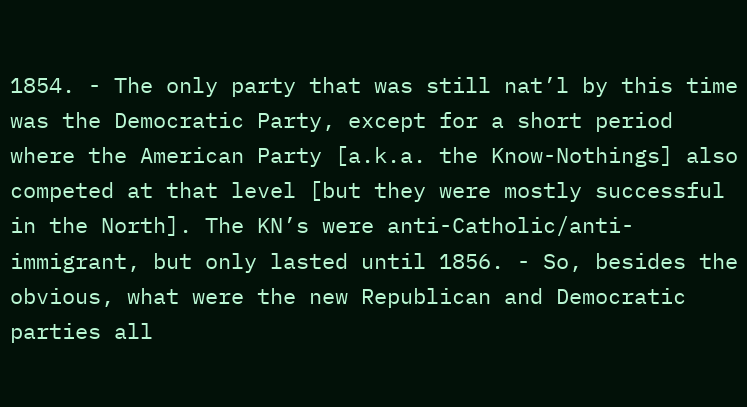1854. - The only party that was still nat’l by this time was the Democratic Party, except for a short period where the American Party [a.k.a. the Know-Nothings] also competed at that level [but they were mostly successful in the North]. The KN’s were anti-Catholic/anti-immigrant, but only lasted until 1856. - So, besides the obvious, what were the new Republican and Democratic parties all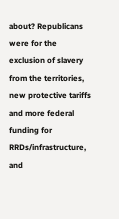about? Republicans were for the exclusion of slavery from the territories, new protective tariffs and more federal funding for RRDs/infrastructure, and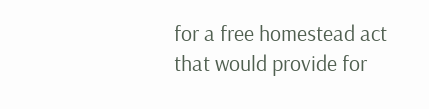for a free homestead act that would provide for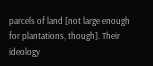parcels of land [not large enough for plantations, though]. Their ideology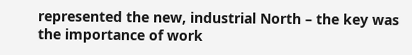represented the new, industrial North – the key was the importance of work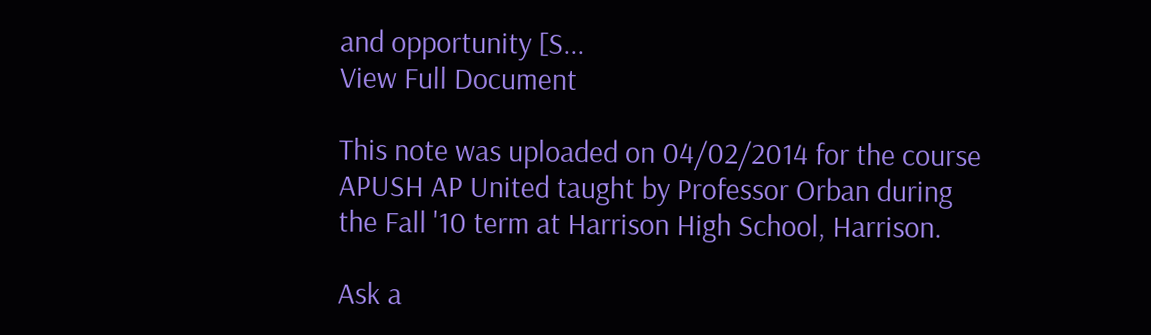and opportunity [S...
View Full Document

This note was uploaded on 04/02/2014 for the course APUSH AP United taught by Professor Orban during the Fall '10 term at Harrison High School, Harrison.

Ask a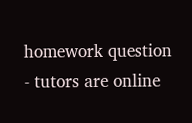homework question - tutors are online